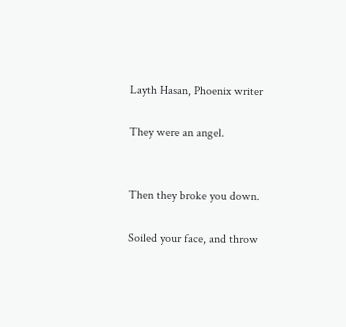Layth Hasan, Phoenix writer

They were an angel.


Then they broke you down.

Soiled your face, and throw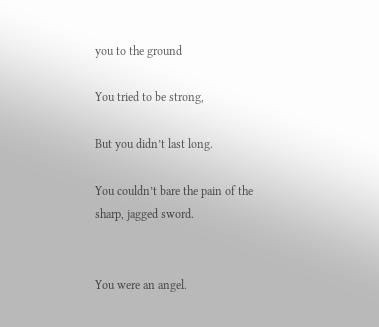you to the ground

You tried to be strong,

But you didn’t last long.

You couldn’t bare the pain of the sharp, jagged sword.


You were an angel.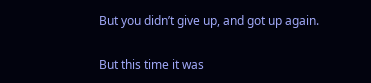But you didn’t give up, and got up again.

But this time it was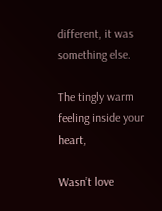different, it was something else.

The tingly warm feeling inside your heart,

Wasn’t love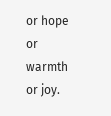or hope or warmth or joy.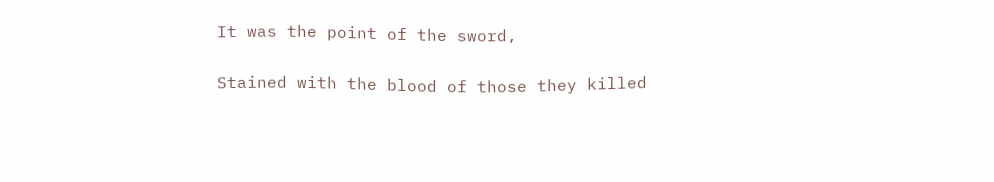It was the point of the sword,

Stained with the blood of those they killed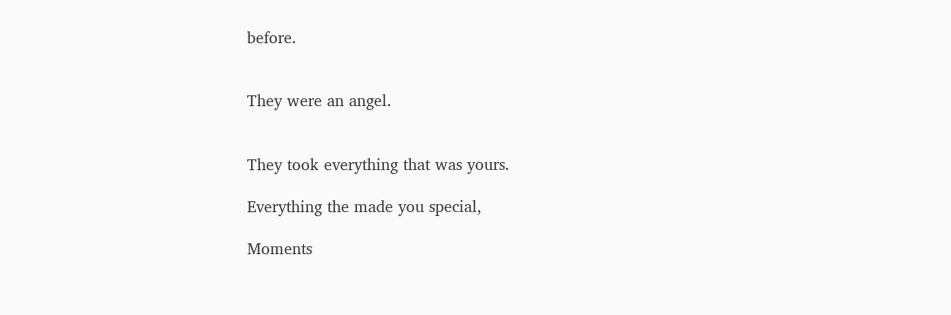before.


They were an angel.


They took everything that was yours.

Everything the made you special,

Moments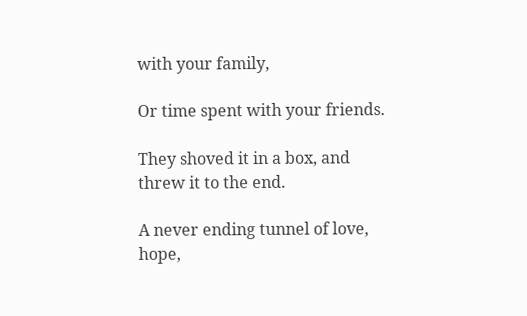with your family,

Or time spent with your friends.

They shoved it in a box, and threw it to the end.

A never ending tunnel of love, hope,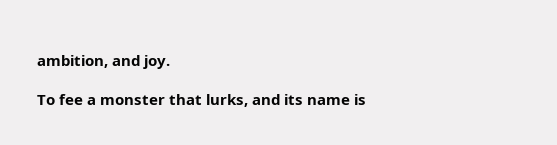ambition, and joy.

To fee a monster that lurks, and its name is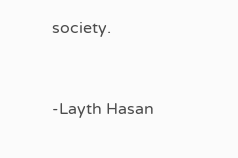society.


-Layth Hasan